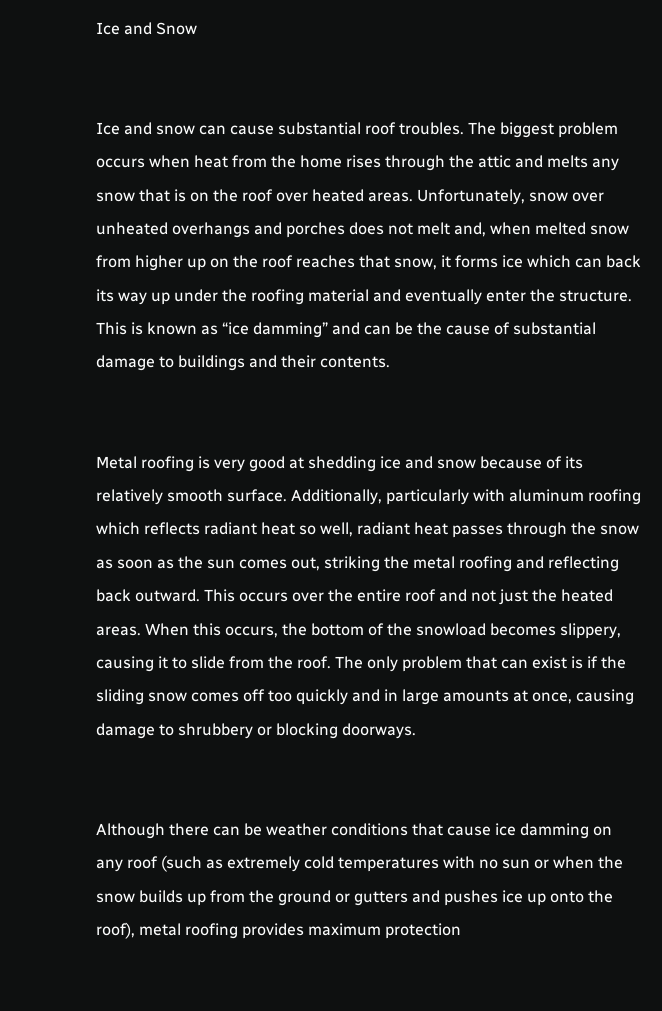Ice and Snow


Ice and snow can cause substantial roof troubles. The biggest problem occurs when heat from the home rises through the attic and melts any snow that is on the roof over heated areas. Unfortunately, snow over unheated overhangs and porches does not melt and, when melted snow from higher up on the roof reaches that snow, it forms ice which can back its way up under the roofing material and eventually enter the structure. This is known as “ice damming” and can be the cause of substantial damage to buildings and their contents.


Metal roofing is very good at shedding ice and snow because of its relatively smooth surface. Additionally, particularly with aluminum roofing which reflects radiant heat so well, radiant heat passes through the snow as soon as the sun comes out, striking the metal roofing and reflecting back outward. This occurs over the entire roof and not just the heated areas. When this occurs, the bottom of the snowload becomes slippery, causing it to slide from the roof. The only problem that can exist is if the sliding snow comes off too quickly and in large amounts at once, causing damage to shrubbery or blocking doorways.


Although there can be weather conditions that cause ice damming on any roof (such as extremely cold temperatures with no sun or when the snow builds up from the ground or gutters and pushes ice up onto the roof), metal roofing provides maximum protection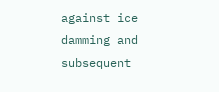against ice damming and subsequent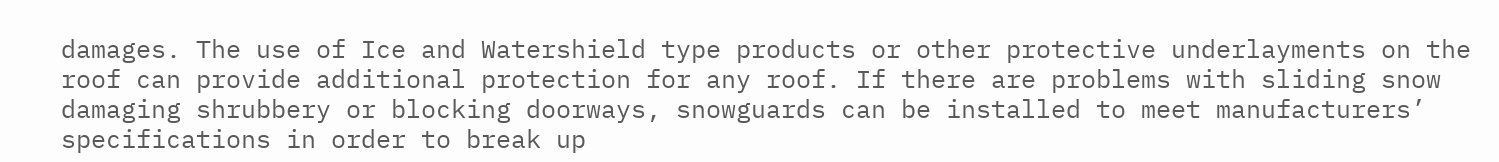damages. The use of Ice and Watershield type products or other protective underlayments on the roof can provide additional protection for any roof. If there are problems with sliding snow damaging shrubbery or blocking doorways, snowguards can be installed to meet manufacturers’ specifications in order to break up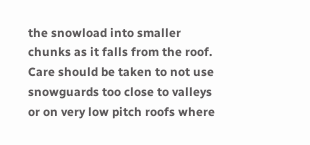the snowload into smaller chunks as it falls from the roof. Care should be taken to not use snowguards too close to valleys or on very low pitch roofs where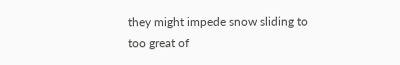they might impede snow sliding to too great of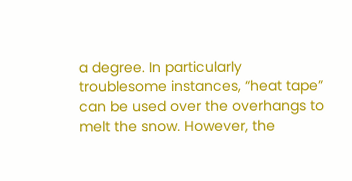a degree. In particularly troublesome instances, “heat tape” can be used over the overhangs to melt the snow. However, the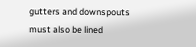gutters and downspouts must also be lined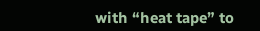with “heat tape” to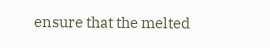ensure that the melted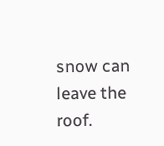snow can leave the roof.